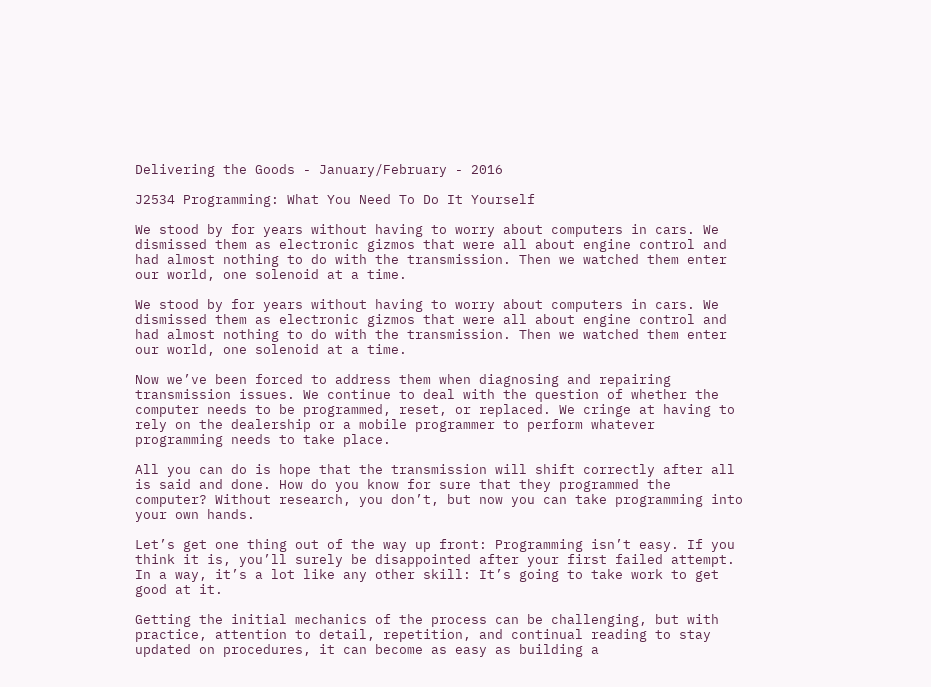Delivering the Goods - January/February - 2016

J2534 Programming: What You Need To Do It Yourself

We stood by for years without having to worry about computers in cars. We dismissed them as electronic gizmos that were all about engine control and had almost nothing to do with the transmission. Then we watched them enter our world, one solenoid at a time.

We stood by for years without having to worry about computers in cars. We dismissed them as electronic gizmos that were all about engine control and had almost nothing to do with the transmission. Then we watched them enter our world, one solenoid at a time.

Now we’ve been forced to address them when diagnosing and repairing transmission issues. We continue to deal with the question of whether the computer needs to be programmed, reset, or replaced. We cringe at having to rely on the dealership or a mobile programmer to perform whatever programming needs to take place.

All you can do is hope that the transmission will shift correctly after all is said and done. How do you know for sure that they programmed the computer? Without research, you don’t, but now you can take programming into your own hands.

Let’s get one thing out of the way up front: Programming isn’t easy. If you think it is, you’ll surely be disappointed after your first failed attempt. In a way, it’s a lot like any other skill: It’s going to take work to get good at it.

Getting the initial mechanics of the process can be challenging, but with practice, attention to detail, repetition, and continual reading to stay updated on procedures, it can become as easy as building a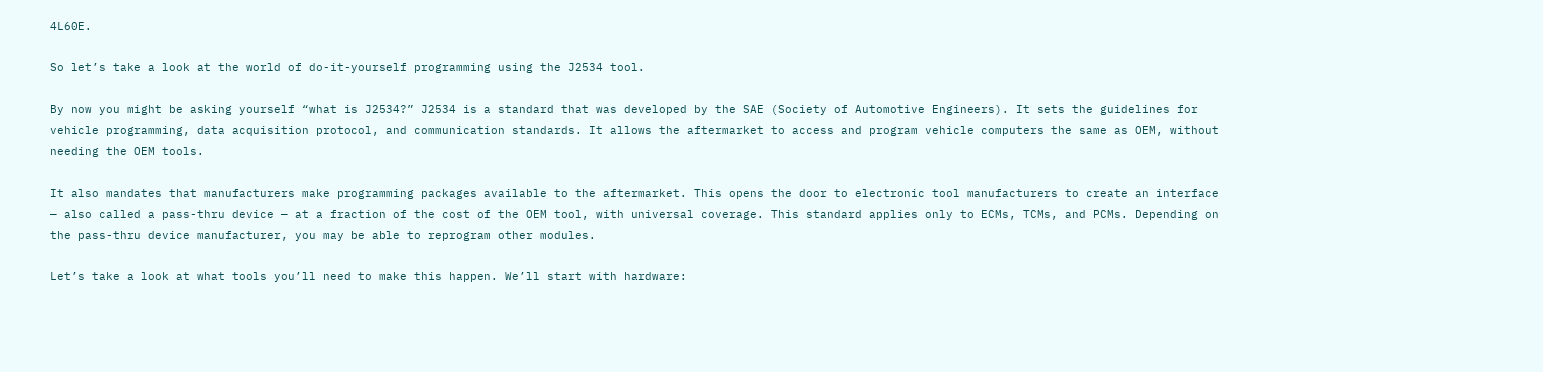4L60E.

So let’s take a look at the world of do-it-yourself programming using the J2534 tool.

By now you might be asking yourself “what is J2534?” J2534 is a standard that was developed by the SAE (Society of Automotive Engineers). It sets the guidelines for vehicle programming, data acquisition protocol, and communication standards. It allows the aftermarket to access and program vehicle computers the same as OEM, without needing the OEM tools.

It also mandates that manufacturers make programming packages available to the aftermarket. This opens the door to electronic tool manufacturers to create an interface — also called a pass-thru device — at a fraction of the cost of the OEM tool, with universal coverage. This standard applies only to ECMs, TCMs, and PCMs. Depending on the pass-thru device manufacturer, you may be able to reprogram other modules.

Let’s take a look at what tools you’ll need to make this happen. We’ll start with hardware: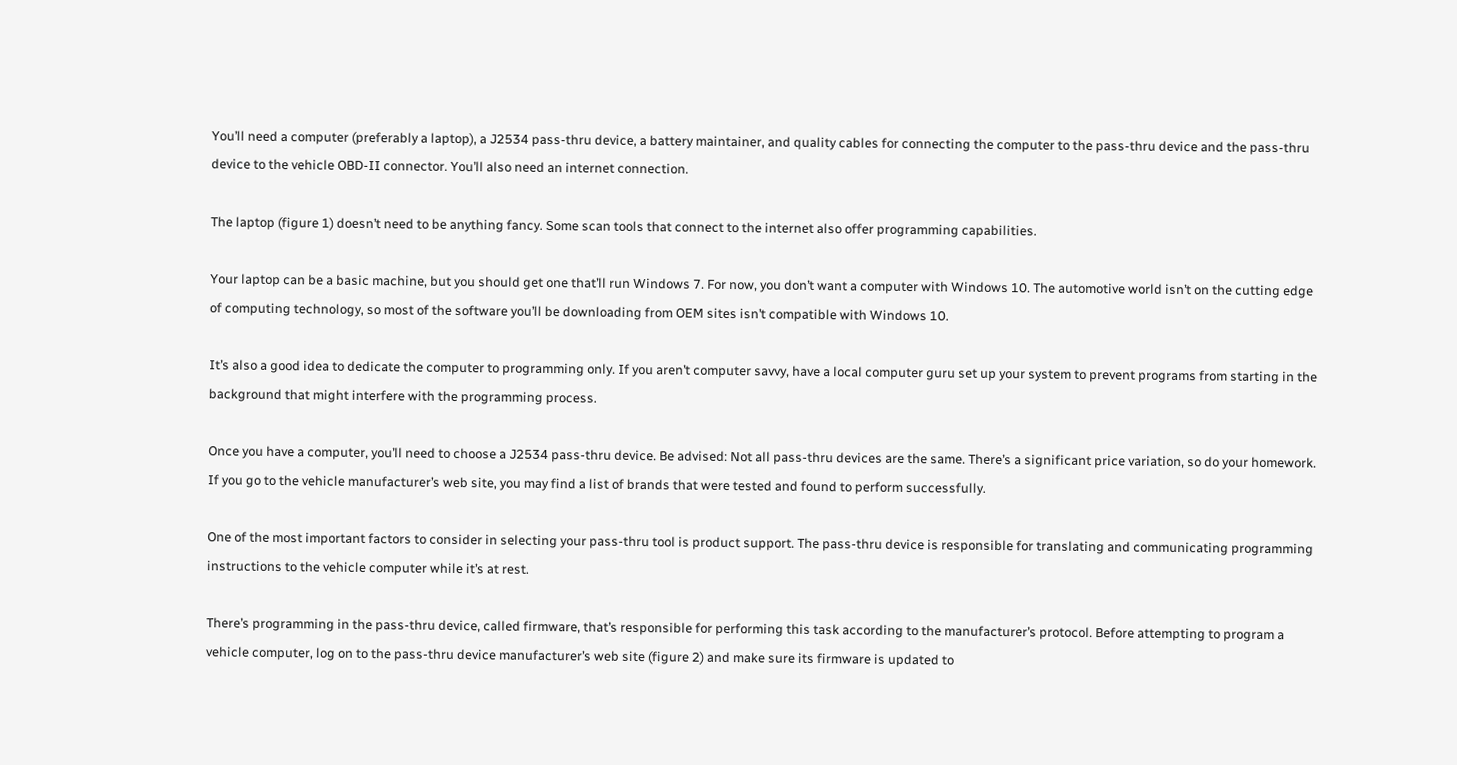You’ll need a computer (preferably a laptop), a J2534 pass-thru device, a battery maintainer, and quality cables for connecting the computer to the pass-thru device and the pass-thru device to the vehicle OBD-II connector. You’ll also need an internet connection.

The laptop (figure 1) doesn’t need to be anything fancy. Some scan tools that connect to the internet also offer programming capabilities.

Your laptop can be a basic machine, but you should get one that’ll run Windows 7. For now, you don’t want a computer with Windows 10. The automotive world isn’t on the cutting edge of computing technology, so most of the software you’ll be downloading from OEM sites isn’t compatible with Windows 10.

It’s also a good idea to dedicate the computer to programming only. If you aren’t computer savvy, have a local computer guru set up your system to prevent programs from starting in the background that might interfere with the programming process.

Once you have a computer, you’ll need to choose a J2534 pass-thru device. Be advised: Not all pass-thru devices are the same. There’s a significant price variation, so do your homework. If you go to the vehicle manufacturer’s web site, you may find a list of brands that were tested and found to perform successfully.

One of the most important factors to consider in selecting your pass-thru tool is product support. The pass-thru device is responsible for translating and communicating programming instructions to the vehicle computer while it’s at rest.

There’s programming in the pass-thru device, called firmware, that’s responsible for performing this task according to the manufacturer’s protocol. Before attempting to program a vehicle computer, log on to the pass-thru device manufacturer’s web site (figure 2) and make sure its firmware is updated to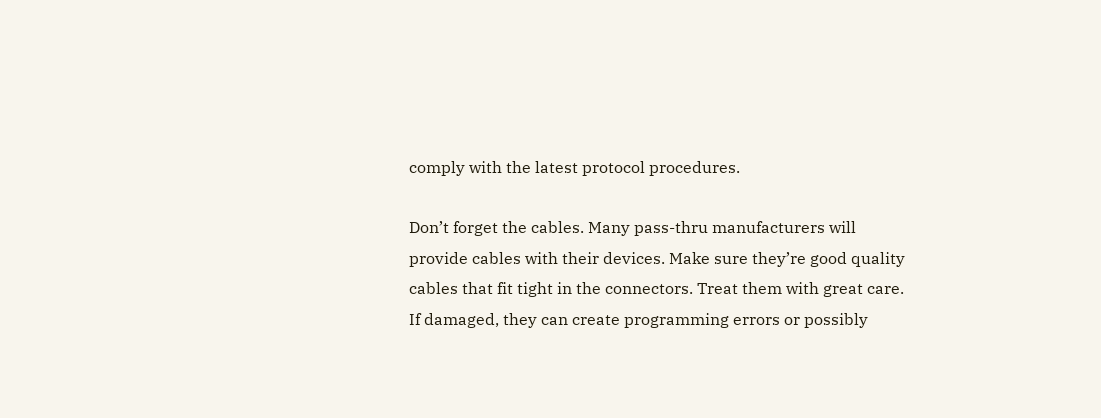comply with the latest protocol procedures.

Don’t forget the cables. Many pass-thru manufacturers will provide cables with their devices. Make sure they’re good quality cables that fit tight in the connectors. Treat them with great care. If damaged, they can create programming errors or possibly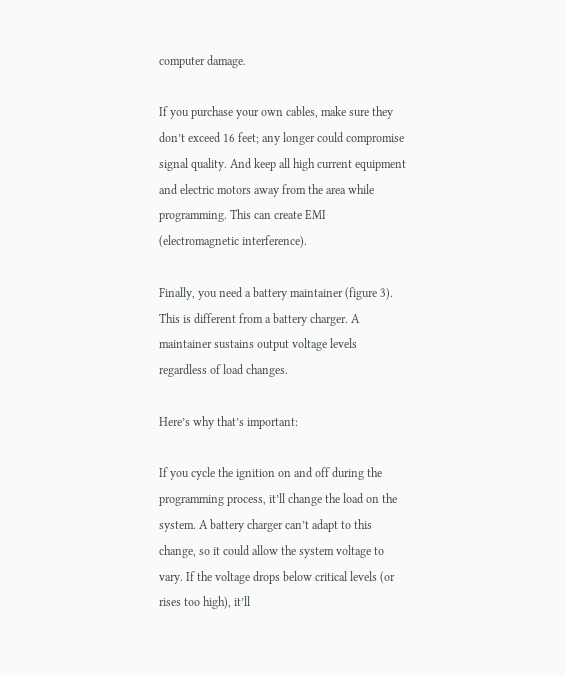computer damage.

If you purchase your own cables, make sure they don’t exceed 16 feet; any longer could compromise signal quality. And keep all high current equipment and electric motors away from the area while programming. This can create EMI (electromagnetic interference).

Finally, you need a battery maintainer (figure 3). This is different from a battery charger. A maintainer sustains output voltage levels regardless of load changes.

Here’s why that’s important:

If you cycle the ignition on and off during the programming process, it’ll change the load on the system. A battery charger can’t adapt to this change, so it could allow the system voltage to vary. If the voltage drops below critical levels (or rises too high), it’ll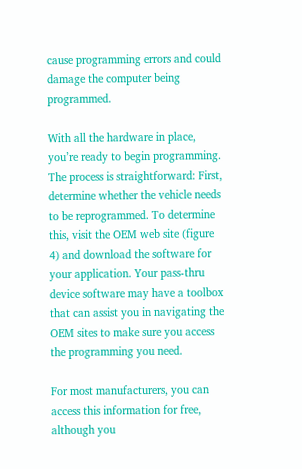cause programming errors and could damage the computer being programmed.

With all the hardware in place, you’re ready to begin programming. The process is straightforward: First, determine whether the vehicle needs to be reprogrammed. To determine this, visit the OEM web site (figure 4) and download the software for your application. Your pass-thru device software may have a toolbox that can assist you in navigating the OEM sites to make sure you access the programming you need.

For most manufacturers, you can access this information for free, although you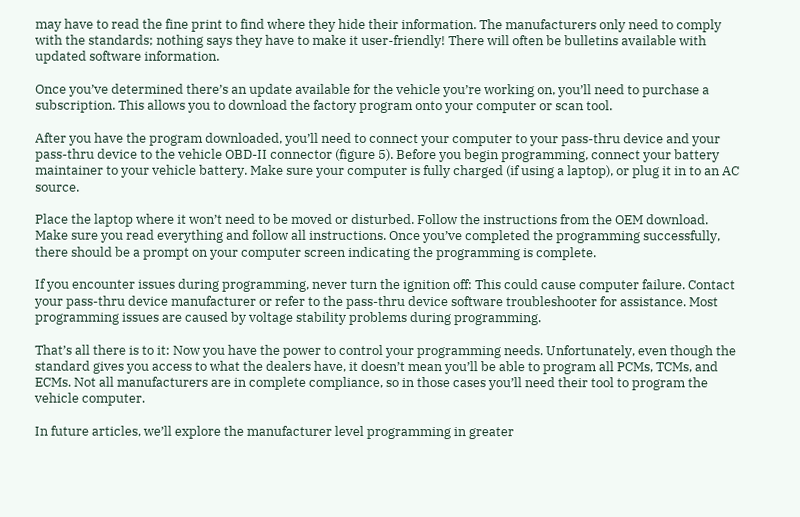may have to read the fine print to find where they hide their information. The manufacturers only need to comply with the standards; nothing says they have to make it user-friendly! There will often be bulletins available with updated software information.

Once you’ve determined there’s an update available for the vehicle you’re working on, you’ll need to purchase a subscription. This allows you to download the factory program onto your computer or scan tool.

After you have the program downloaded, you’ll need to connect your computer to your pass-thru device and your pass-thru device to the vehicle OBD-II connector (figure 5). Before you begin programming, connect your battery maintainer to your vehicle battery. Make sure your computer is fully charged (if using a laptop), or plug it in to an AC source.

Place the laptop where it won’t need to be moved or disturbed. Follow the instructions from the OEM download. Make sure you read everything and follow all instructions. Once you’ve completed the programming successfully, there should be a prompt on your computer screen indicating the programming is complete.

If you encounter issues during programming, never turn the ignition off: This could cause computer failure. Contact your pass-thru device manufacturer or refer to the pass-thru device software troubleshooter for assistance. Most programming issues are caused by voltage stability problems during programming.

That’s all there is to it: Now you have the power to control your programming needs. Unfortunately, even though the standard gives you access to what the dealers have, it doesn’t mean you’ll be able to program all PCMs, TCMs, and ECMs. Not all manufacturers are in complete compliance, so in those cases you’ll need their tool to program the vehicle computer.

In future articles, we’ll explore the manufacturer level programming in greater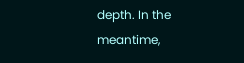depth. In the meantime,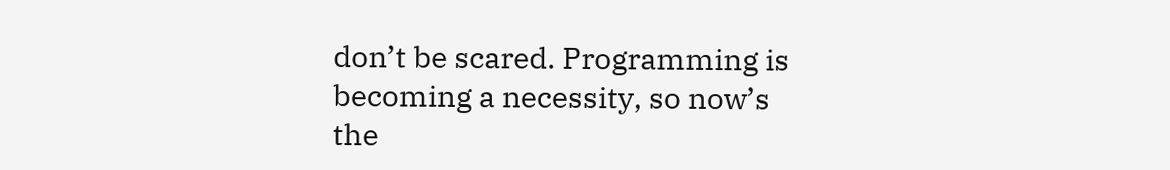don’t be scared. Programming is becoming a necessity, so now’s the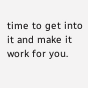time to get into it and make it work for you.